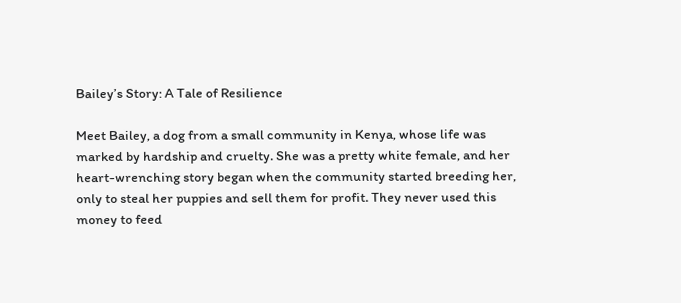Bailey’s Story: A Tale of Resilience

Meet Bailey, a dog from a small community in Kenya, whose life was marked by hardship and cruelty. She was a pretty white female, and her heart-wrenching story began when the community started breeding her, only to steal her puppies and sell them for profit. They never used this money to feed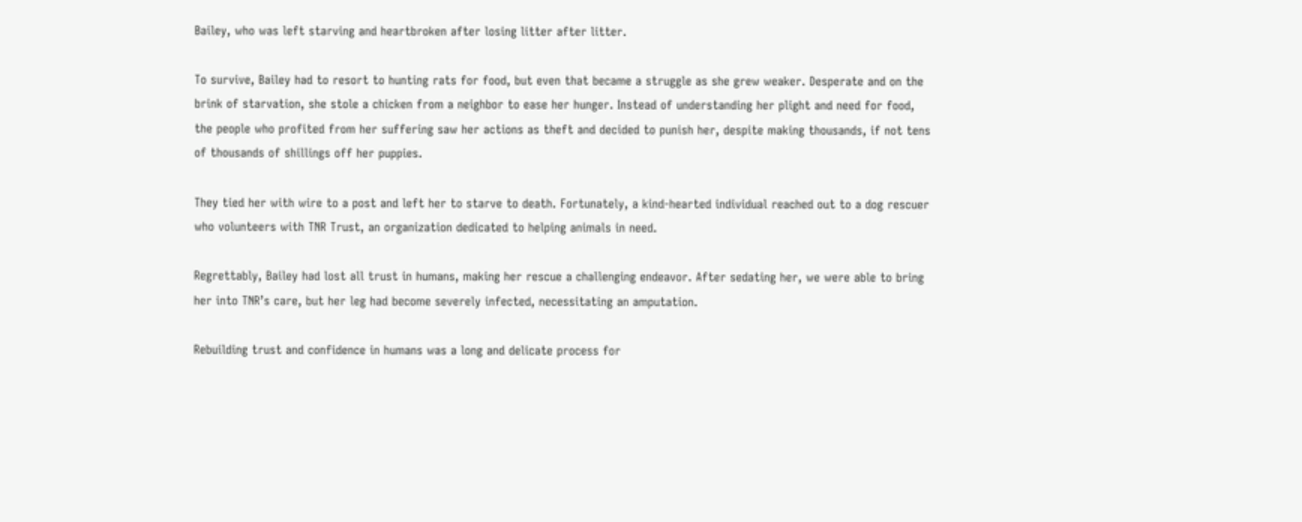Bailey, who was left starving and heartbroken after losing litter after litter.

To survive, Bailey had to resort to hunting rats for food, but even that became a struggle as she grew weaker. Desperate and on the brink of starvation, she stole a chicken from a neighbor to ease her hunger. Instead of understanding her plight and need for food, the people who profited from her suffering saw her actions as theft and decided to punish her, despite making thousands, if not tens of thousands of shillings off her puppies.

They tied her with wire to a post and left her to starve to death. Fortunately, a kind-hearted individual reached out to a dog rescuer who volunteers with TNR Trust, an organization dedicated to helping animals in need.

Regrettably, Bailey had lost all trust in humans, making her rescue a challenging endeavor. After sedating her, we were able to bring her into TNR’s care, but her leg had become severely infected, necessitating an amputation.

Rebuilding trust and confidence in humans was a long and delicate process for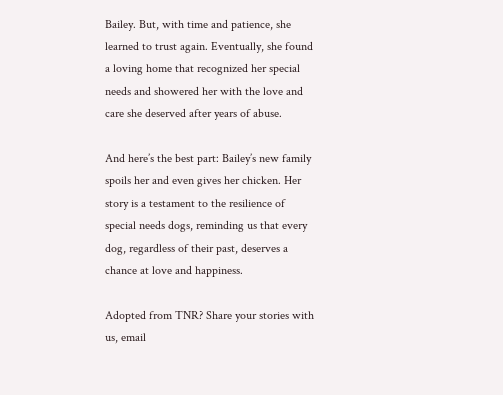Bailey. But, with time and patience, she learned to trust again. Eventually, she found a loving home that recognized her special needs and showered her with the love and care she deserved after years of abuse.

And here’s the best part: Bailey’s new family spoils her and even gives her chicken. Her story is a testament to the resilience of special needs dogs, reminding us that every dog, regardless of their past, deserves a chance at love and happiness.

Adopted from TNR? Share your stories with us, email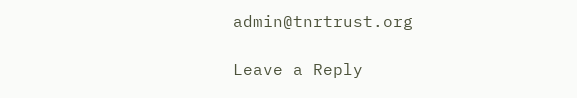admin@tnrtrust.org

Leave a Reply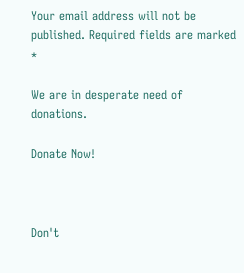Your email address will not be published. Required fields are marked *

We are in desperate need of donations.

Donate Now!



Don't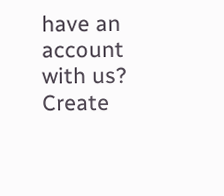have an account with us? Create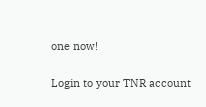one now!

Login to your TNR account